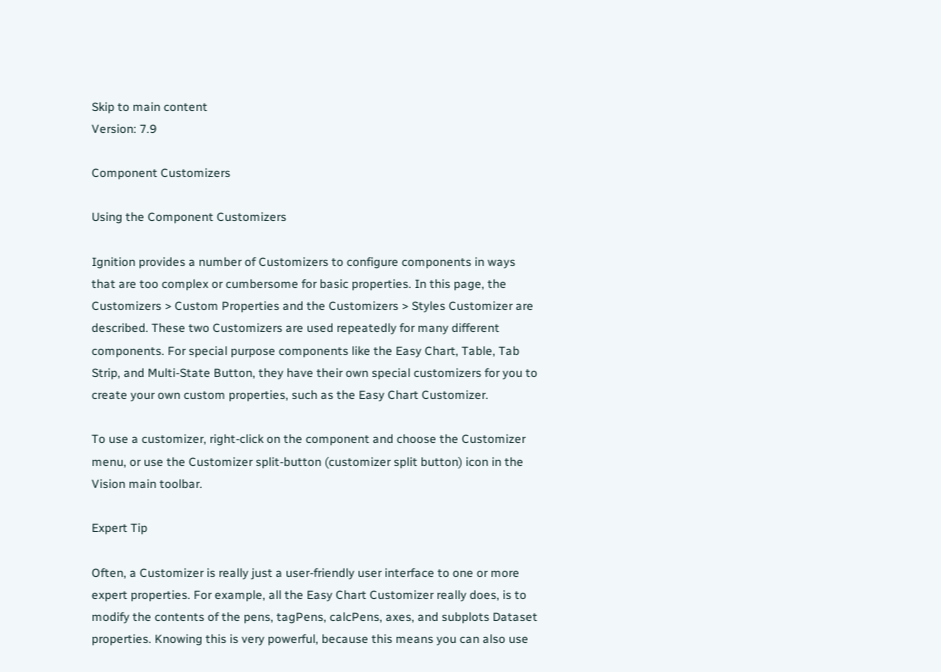Skip to main content
Version: 7.9

Component Customizers

Using the Component Customizers

Ignition provides a number of Customizers to configure components in ways that are too complex or cumbersome for basic properties. In this page, the Customizers > Custom Properties and the Customizers > Styles Customizer are described. These two Customizers are used repeatedly for many different components. For special purpose components like the Easy Chart, Table, Tab Strip, and Multi-State Button, they have their own special customizers for you to create your own custom properties, such as the Easy Chart Customizer.

To use a customizer, right-click on the component and choose the Customizer menu, or use the Customizer split-button (customizer split button) icon in the Vision main toolbar.

Expert Tip

Often, a Customizer is really just a user-friendly user interface to one or more expert properties. For example, all the Easy Chart Customizer really does, is to modify the contents of the pens, tagPens, calcPens, axes, and subplots Dataset properties. Knowing this is very powerful, because this means you can also use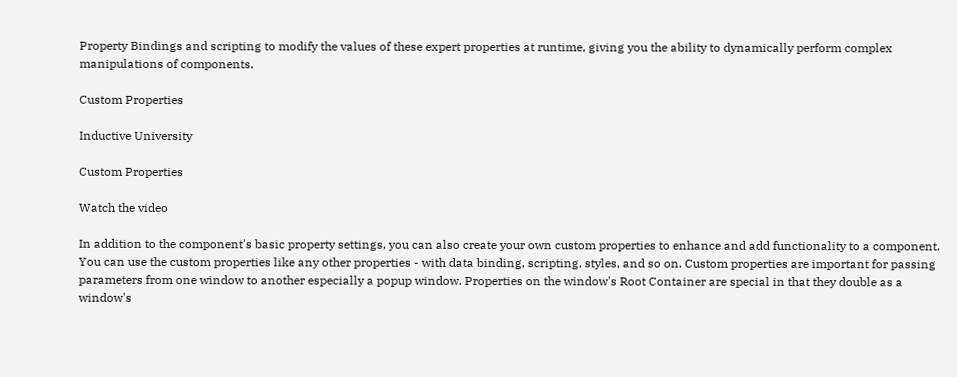Property Bindings and scripting to modify the values of these expert properties at runtime, giving you the ability to dynamically perform complex manipulations of components.

Custom Properties

Inductive University

Custom Properties

Watch the video

In addition to the component's basic property settings, you can also create your own custom properties to enhance and add functionality to a component. You can use the custom properties like any other properties - with data binding, scripting, styles, and so on. Custom properties are important for passing parameters from one window to another especially a popup window. Properties on the window's Root Container are special in that they double as a window's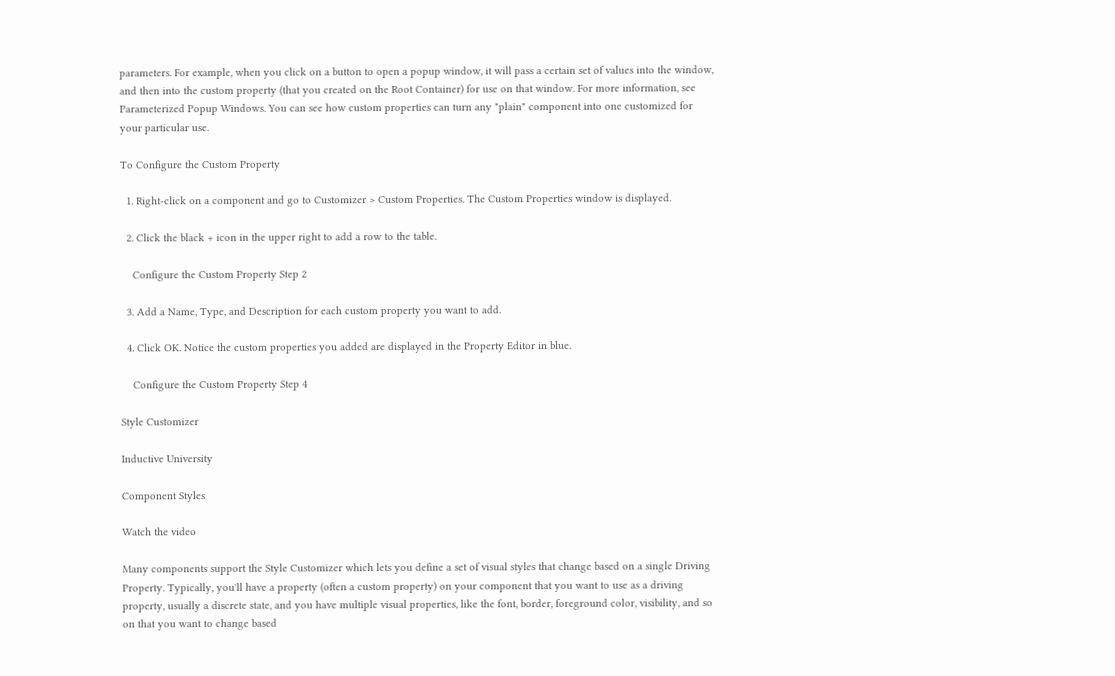parameters. For example, when you click on a button to open a popup window, it will pass a certain set of values into the window, and then into the custom property (that you created on the Root Container) for use on that window. For more information, see Parameterized Popup Windows. You can see how custom properties can turn any "plain" component into one customized for your particular use.

To Configure the Custom Property

  1. Right-click on a component and go to Customizer > Custom Properties. The Custom Properties window is displayed.

  2. Click the black + icon in the upper right to add a row to the table.

    Configure the Custom Property Step 2

  3. Add a Name, Type, and Description for each custom property you want to add.

  4. Click OK. Notice the custom properties you added are displayed in the Property Editor in blue.

    Configure the Custom Property Step 4

Style Customizer

Inductive University

Component Styles

Watch the video

Many components support the Style Customizer which lets you define a set of visual styles that change based on a single Driving Property. Typically, you'll have a property (often a custom property) on your component that you want to use as a driving property, usually a discrete state, and you have multiple visual properties, like the font, border, foreground color, visibility, and so on that you want to change based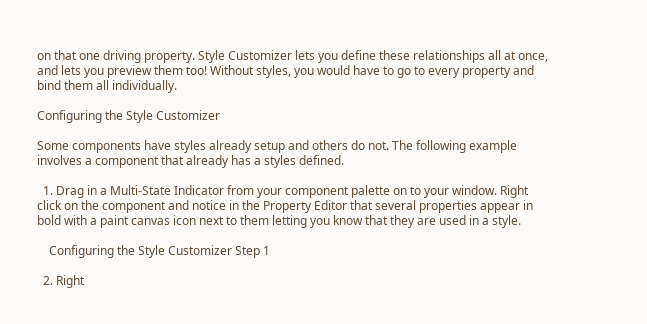on that one driving property. Style Customizer lets you define these relationships all at once, and lets you preview them too! Without styles, you would have to go to every property and bind them all individually.

Configuring the Style Customizer

Some components have styles already setup and others do not. The following example involves a component that already has a styles defined.

  1. Drag in a Multi-State Indicator from your component palette on to your window. Right click on the component and notice in the Property Editor that several properties appear in bold with a paint canvas icon next to them letting you know that they are used in a style.

    Configuring the Style Customizer Step 1

  2. Right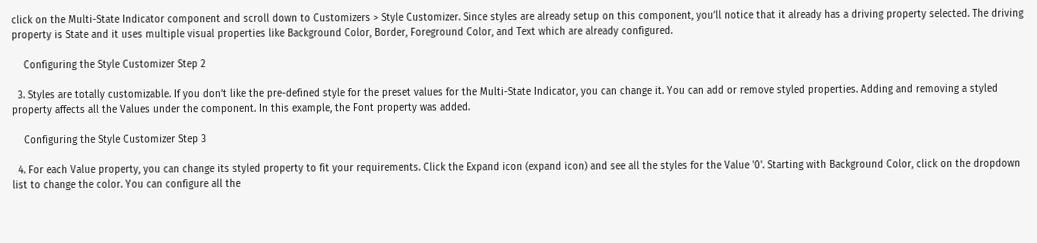click on the Multi-State Indicator component and scroll down to Customizers > Style Customizer. Since styles are already setup on this component, you’ll notice that it already has a driving property selected. The driving property is State and it uses multiple visual properties like Background Color, Border, Foreground Color, and Text which are already configured.

    Configuring the Style Customizer Step 2

  3. Styles are totally customizable. If you don’t like the pre-defined style for the preset values for the Multi-State Indicator, you can change it. You can add or remove styled properties. Adding and removing a styled property affects all the Values under the component. In this example, the Font property was added.

    Configuring the Style Customizer Step 3

  4. For each Value property, you can change its styled property to fit your requirements. Click the Expand icon (expand icon) and see all the styles for the Value '0'. Starting with Background Color, click on the dropdown list to change the color. You can configure all the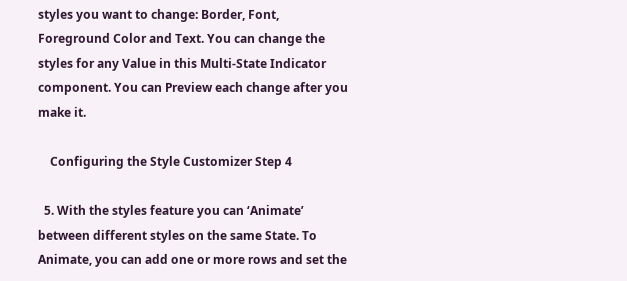styles you want to change: Border, Font, Foreground Color and Text. You can change the styles for any Value in this Multi-State Indicator component. You can Preview each change after you make it.

    Configuring the Style Customizer Step 4

  5. With the styles feature you can ‘Animate’ between different styles on the same State. To Animate, you can add one or more rows and set the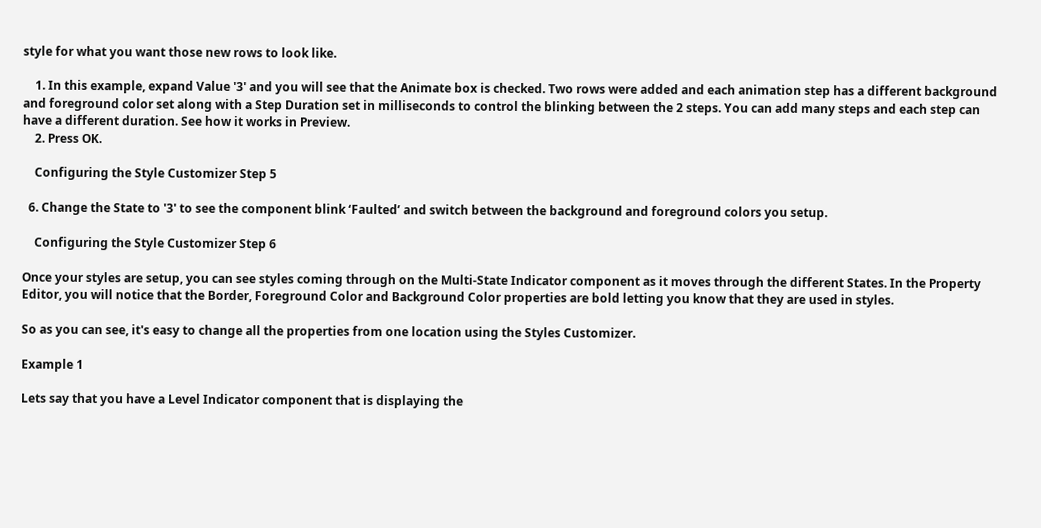style for what you want those new rows to look like.

    1. In this example, expand Value '3' and you will see that the Animate box is checked. Two rows were added and each animation step has a different background and foreground color set along with a Step Duration set in milliseconds to control the blinking between the 2 steps. You can add many steps and each step can have a different duration. See how it works in Preview.
    2. Press OK.

    Configuring the Style Customizer Step 5

  6. Change the State to '3' to see the component blink ‘Faulted’ and switch between the background and foreground colors you setup.

    Configuring the Style Customizer Step 6

Once your styles are setup, you can see styles coming through on the Multi-State Indicator component as it moves through the different States. In the Property Editor, you will notice that the Border, Foreground Color and Background Color properties are bold letting you know that they are used in styles.

So as you can see, it's easy to change all the properties from one location using the Styles Customizer.

Example 1

Lets say that you have a Level Indicator component that is displaying the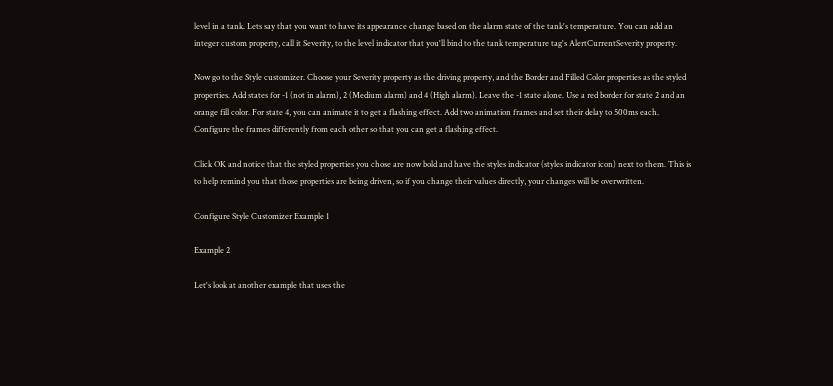level in a tank. Lets say that you want to have its appearance change based on the alarm state of the tank's temperature. You can add an integer custom property, call it Severity, to the level indicator that you'll bind to the tank temperature tag's AlertCurrentSeverity property.

Now go to the Style customizer. Choose your Severity property as the driving property, and the Border and Filled Color properties as the styled properties. Add states for -1 (not in alarm), 2 (Medium alarm) and 4 (High alarm). Leave the -1 state alone. Use a red border for state 2 and an orange fill color. For state 4, you can animate it to get a flashing effect. Add two animation frames and set their delay to 500ms each. Configure the frames differently from each other so that you can get a flashing effect.

Click OK and notice that the styled properties you chose are now bold and have the styles indicator (styles indicator icon) next to them. This is to help remind you that those properties are being driven, so if you change their values directly, your changes will be overwritten.

Configure Style Customizer Example 1

Example 2

Let's look at another example that uses the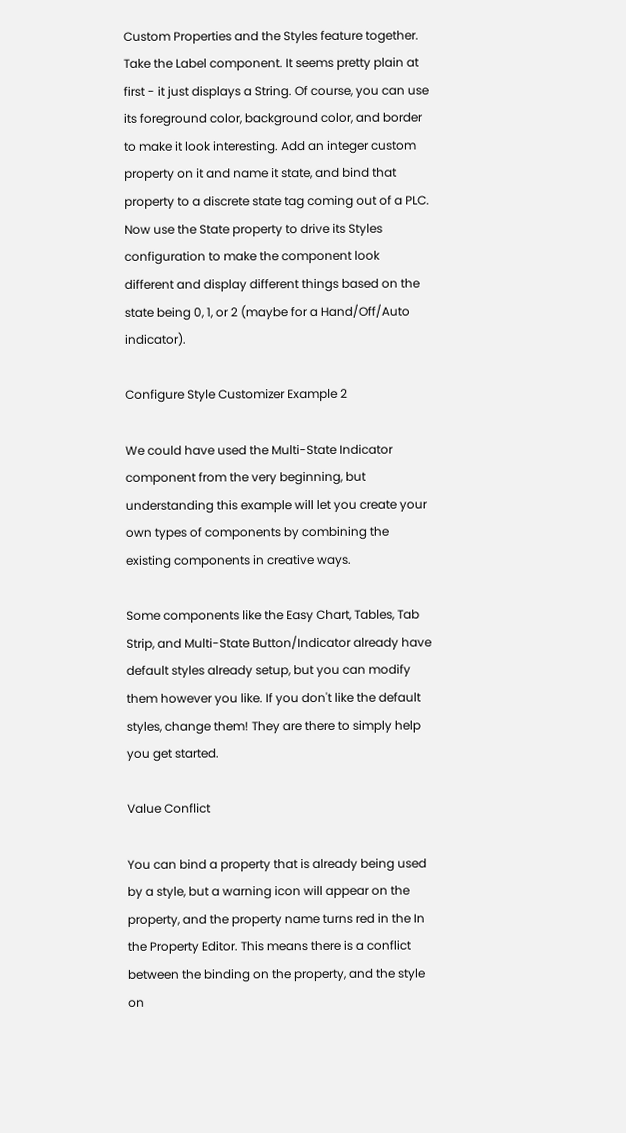Custom Properties and the Styles feature together. Take the Label component. It seems pretty plain at first - it just displays a String. Of course, you can use its foreground color, background color, and border to make it look interesting. Add an integer custom property on it and name it state, and bind that property to a discrete state tag coming out of a PLC. Now use the State property to drive its Styles configuration to make the component look different and display different things based on the state being 0, 1, or 2 (maybe for a Hand/Off/Auto indicator).

Configure Style Customizer Example 2

We could have used the Multi-State Indicator component from the very beginning, but understanding this example will let you create your own types of components by combining the existing components in creative ways.

Some components like the Easy Chart, Tables, Tab Strip, and Multi-State Button/Indicator already have default styles already setup, but you can modify them however you like. If you don't like the default styles, change them! They are there to simply help you get started.

Value Conflict

You can bind a property that is already being used by a style, but a warning icon will appear on the property, and the property name turns red in the In the Property Editor. This means there is a conflict between the binding on the property, and the style on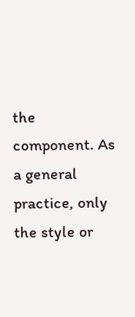the component. As a general practice, only the style or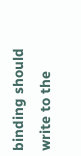binding should write to the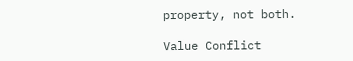property, not both.

Value Conflict